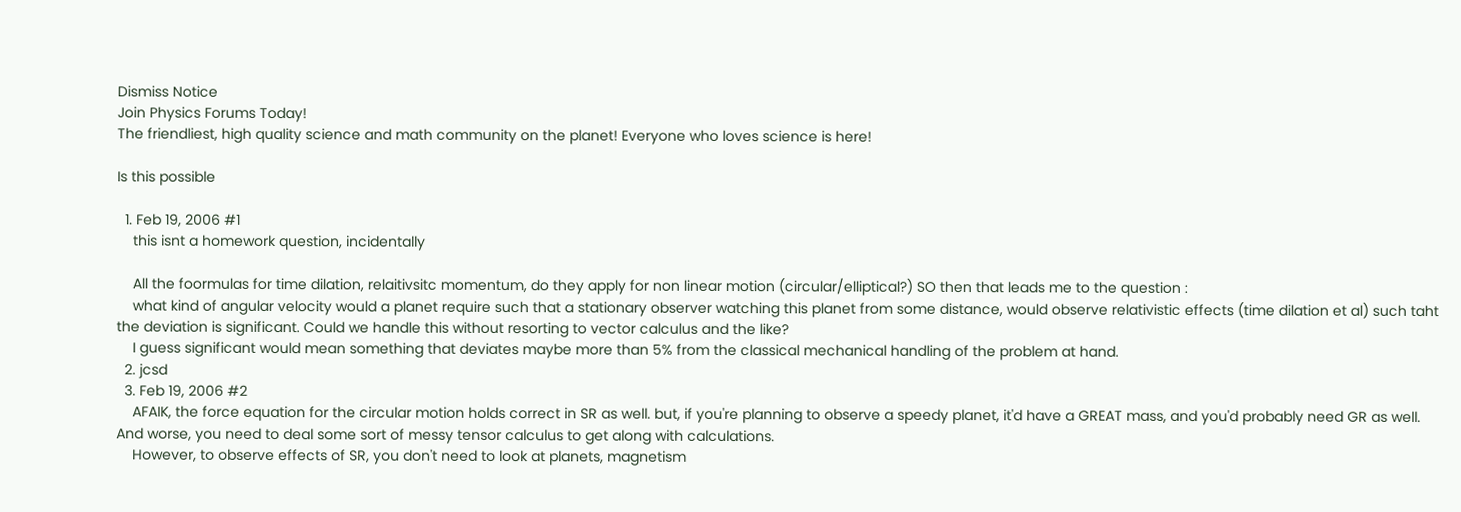Dismiss Notice
Join Physics Forums Today!
The friendliest, high quality science and math community on the planet! Everyone who loves science is here!

Is this possible

  1. Feb 19, 2006 #1
    this isnt a homework question, incidentally

    All the foormulas for time dilation, relaitivsitc momentum, do they apply for non linear motion (circular/elliptical?) SO then that leads me to the question :
    what kind of angular velocity would a planet require such that a stationary observer watching this planet from some distance, would observe relativistic effects (time dilation et al) such taht the deviation is significant. Could we handle this without resorting to vector calculus and the like?
    I guess significant would mean something that deviates maybe more than 5% from the classical mechanical handling of the problem at hand.
  2. jcsd
  3. Feb 19, 2006 #2
    AFAIK, the force equation for the circular motion holds correct in SR as well. but, if you're planning to observe a speedy planet, it'd have a GREAT mass, and you'd probably need GR as well. And worse, you need to deal some sort of messy tensor calculus to get along with calculations.
    However, to observe effects of SR, you don't need to look at planets, magnetism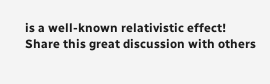is a well-known relativistic effect!
Share this great discussion with others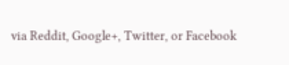via Reddit, Google+, Twitter, or Facebook